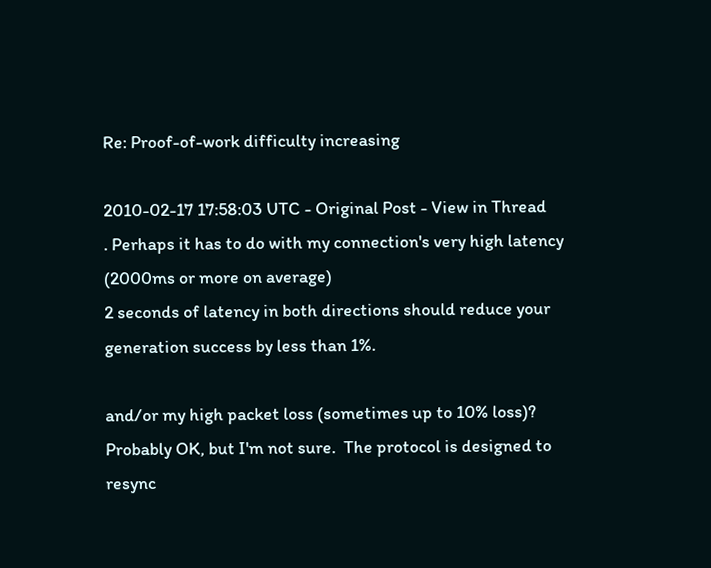Re: Proof-of-work difficulty increasing

2010-02-17 17:58:03 UTC - Original Post - View in Thread
. Perhaps it has to do with my connection's very high latency (2000ms or more on average)
2 seconds of latency in both directions should reduce your generation success by less than 1%.

and/or my high packet loss (sometimes up to 10% loss)?
Probably OK, but I'm not sure.  The protocol is designed to resync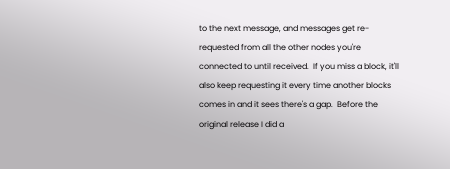to the next message, and messages get re-requested from all the other nodes you're connected to until received.  If you miss a block, it'll also keep requesting it every time another blocks comes in and it sees there's a gap.  Before the original release I did a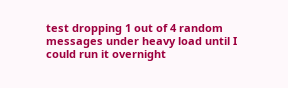test dropping 1 out of 4 random messages under heavy load until I could run it overnight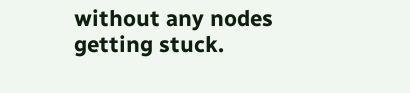without any nodes getting stuck.